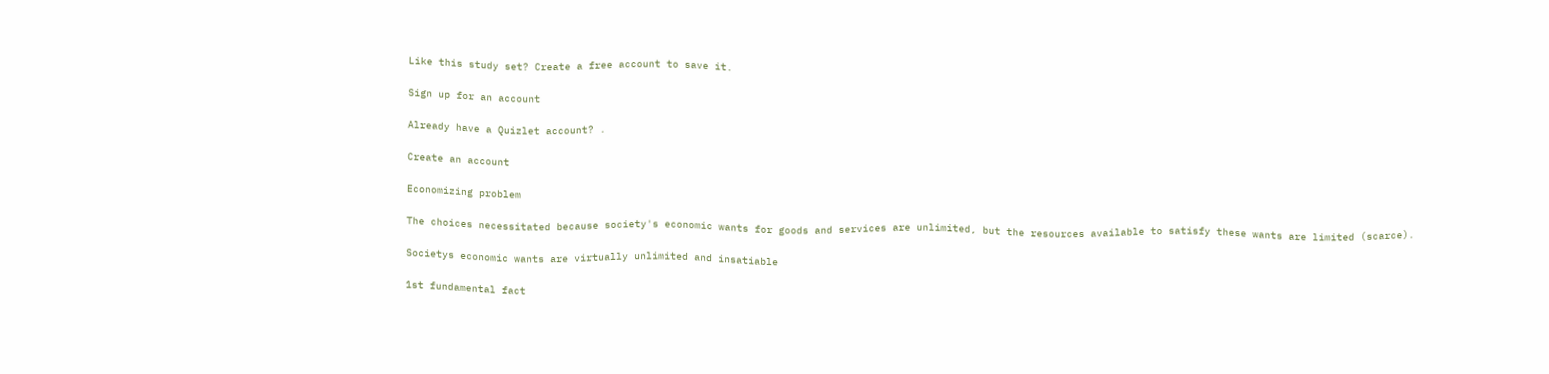Like this study set? Create a free account to save it.

Sign up for an account

Already have a Quizlet account? .

Create an account

Economizing problem

The choices necessitated because society's economic wants for goods and services are unlimited, but the resources available to satisfy these wants are limited (scarce).

Societys economic wants are virtually unlimited and insatiable

1st fundamental fact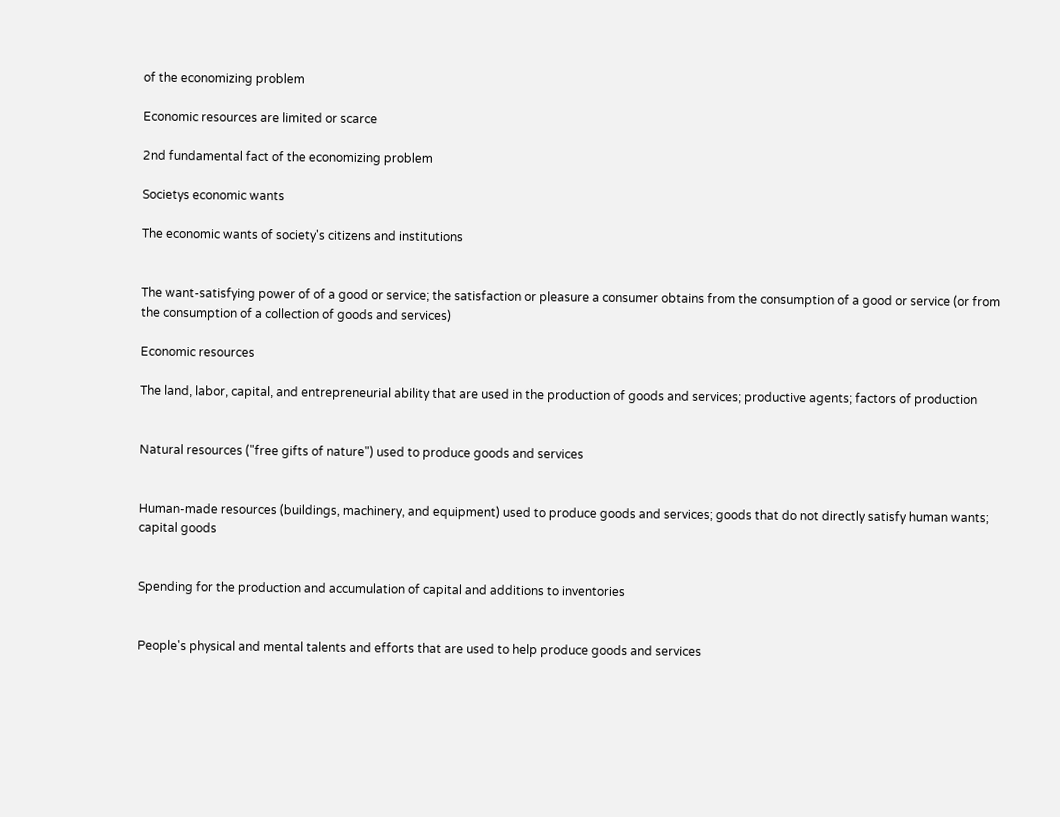of the economizing problem

Economic resources are limited or scarce

2nd fundamental fact of the economizing problem

Societys economic wants

The economic wants of society's citizens and institutions


The want-satisfying power of of a good or service; the satisfaction or pleasure a consumer obtains from the consumption of a good or service (or from the consumption of a collection of goods and services)

Economic resources

The land, labor, capital, and entrepreneurial ability that are used in the production of goods and services; productive agents; factors of production


Natural resources ("free gifts of nature") used to produce goods and services


Human-made resources (buildings, machinery, and equipment) used to produce goods and services; goods that do not directly satisfy human wants; capital goods


Spending for the production and accumulation of capital and additions to inventories


People's physical and mental talents and efforts that are used to help produce goods and services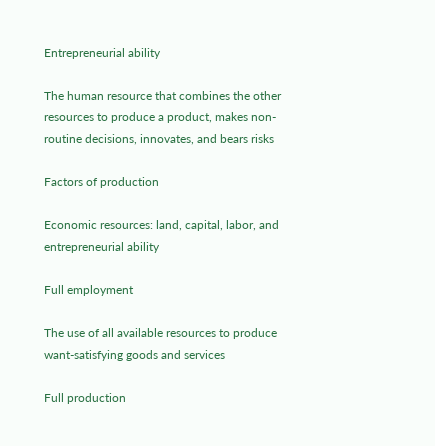Entrepreneurial ability

The human resource that combines the other resources to produce a product, makes non-routine decisions, innovates, and bears risks

Factors of production

Economic resources: land, capital, labor, and entrepreneurial ability

Full employment

The use of all available resources to produce want-satisfying goods and services

Full production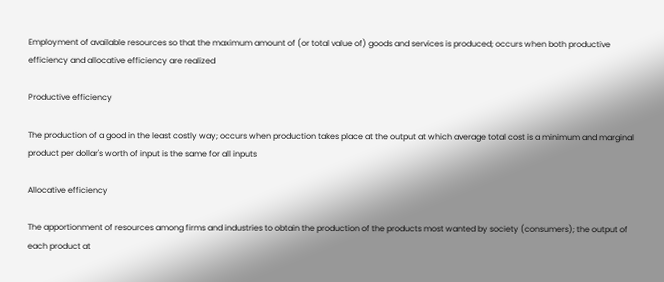Employment of available resources so that the maximum amount of (or total value of) goods and services is produced; occurs when both productive efficiency and allocative efficiency are realized

Productive efficiency

The production of a good in the least costly way; occurs when production takes place at the output at which average total cost is a minimum and marginal product per dollar's worth of input is the same for all inputs

Allocative efficiency

The apportionment of resources among firms and industries to obtain the production of the products most wanted by society (consumers); the output of each product at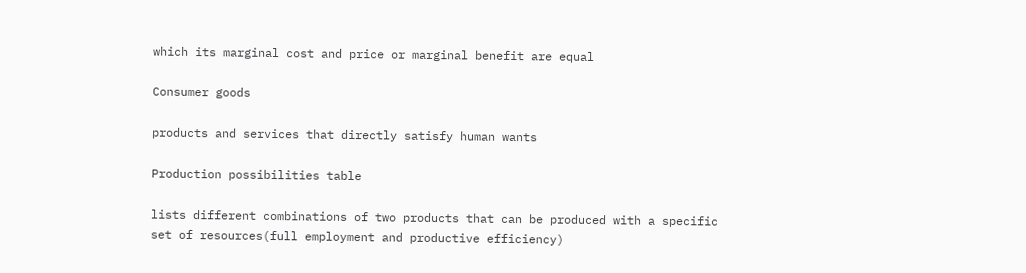which its marginal cost and price or marginal benefit are equal

Consumer goods

products and services that directly satisfy human wants

Production possibilities table

lists different combinations of two products that can be produced with a specific set of resources(full employment and productive efficiency)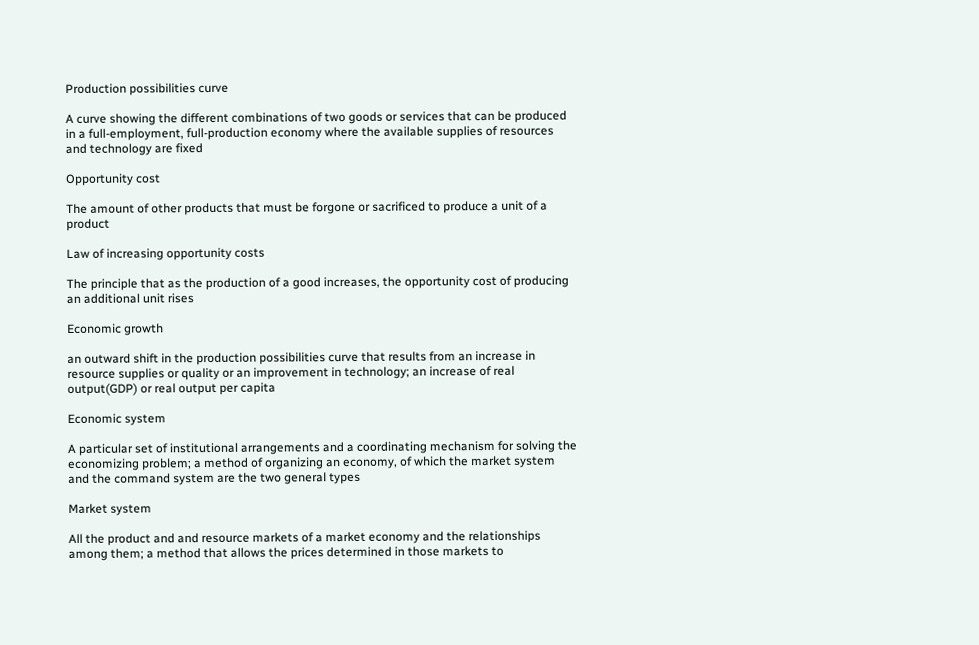Production possibilities curve

A curve showing the different combinations of two goods or services that can be produced in a full-employment, full-production economy where the available supplies of resources and technology are fixed

Opportunity cost

The amount of other products that must be forgone or sacrificed to produce a unit of a product

Law of increasing opportunity costs

The principle that as the production of a good increases, the opportunity cost of producing an additional unit rises

Economic growth

an outward shift in the production possibilities curve that results from an increase in resource supplies or quality or an improvement in technology; an increase of real output(GDP) or real output per capita

Economic system

A particular set of institutional arrangements and a coordinating mechanism for solving the economizing problem; a method of organizing an economy, of which the market system and the command system are the two general types

Market system

All the product and and resource markets of a market economy and the relationships among them; a method that allows the prices determined in those markets to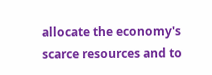allocate the economy's scarce resources and to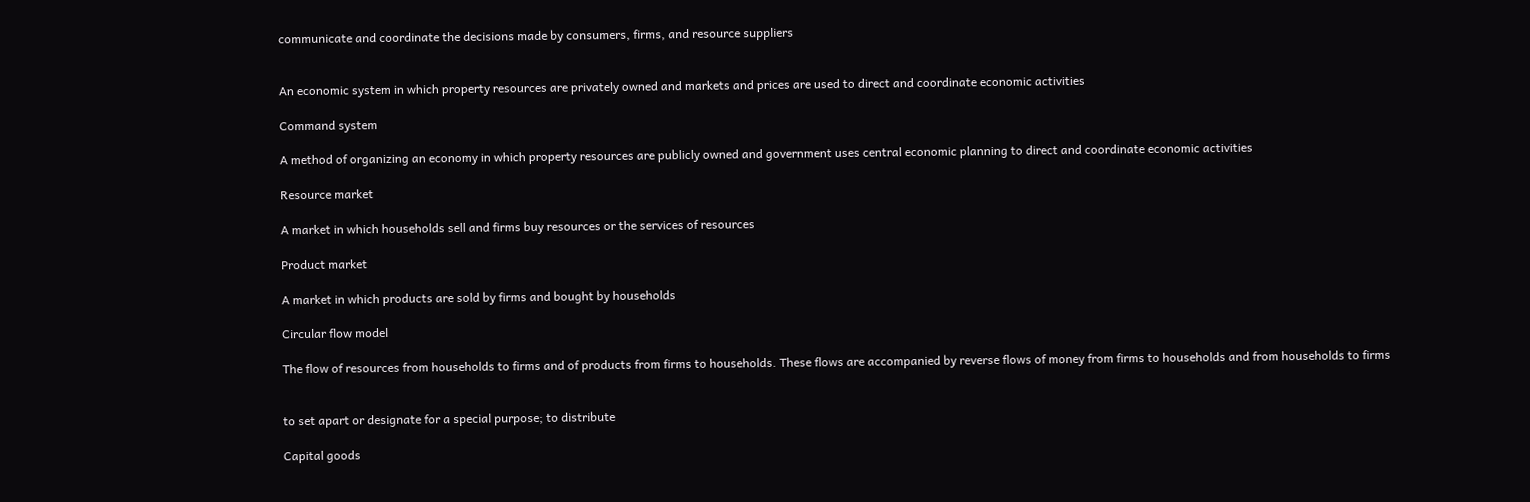communicate and coordinate the decisions made by consumers, firms, and resource suppliers


An economic system in which property resources are privately owned and markets and prices are used to direct and coordinate economic activities

Command system

A method of organizing an economy in which property resources are publicly owned and government uses central economic planning to direct and coordinate economic activities

Resource market

A market in which households sell and firms buy resources or the services of resources

Product market

A market in which products are sold by firms and bought by households

Circular flow model

The flow of resources from households to firms and of products from firms to households. These flows are accompanied by reverse flows of money from firms to households and from households to firms


to set apart or designate for a special purpose; to distribute

Capital goods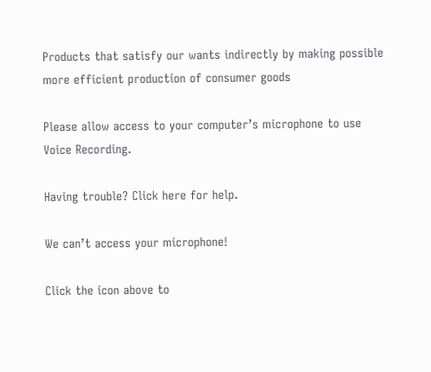Products that satisfy our wants indirectly by making possible more efficient production of consumer goods

Please allow access to your computer’s microphone to use Voice Recording.

Having trouble? Click here for help.

We can’t access your microphone!

Click the icon above to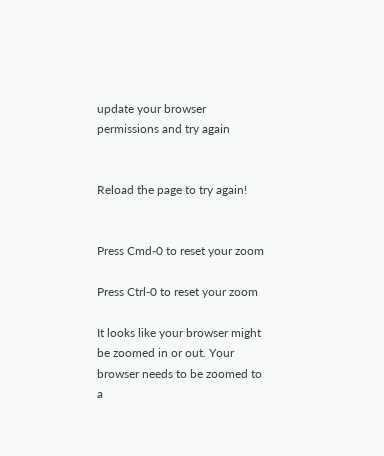update your browser permissions and try again


Reload the page to try again!


Press Cmd-0 to reset your zoom

Press Ctrl-0 to reset your zoom

It looks like your browser might be zoomed in or out. Your browser needs to be zoomed to a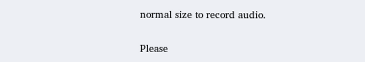normal size to record audio.

Please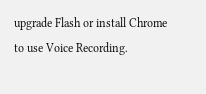upgrade Flash or install Chrome
to use Voice Recording.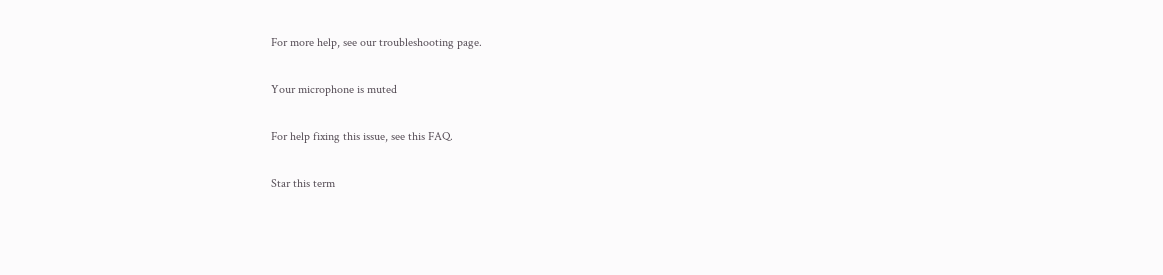For more help, see our troubleshooting page.

Your microphone is muted

For help fixing this issue, see this FAQ.

Star this term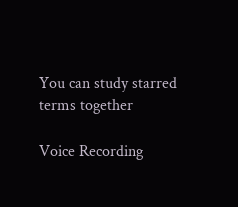You can study starred terms together

Voice Recording